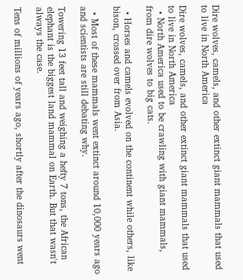Dire wolves, camels, and other extinct giant mammals that used to live in North America

Dire wolves, camels, and other extinct giant mammals that used to live in North America
  • North America used to be crawling with giant mammals, from dire wolves to big cats.

  • Horses and camels evolved on the continent while others, like bison, crossed over from Asia.

  • Most of these mammals went extinct around 10,000 years ago and scientists are still debating why.

Towering 13 feet tall and weighing a hefty 7 tons, the African elephant is the biggest land mammal on Earth. But that wasn't always the case.

Tens of millions of years ago, shortly after the dinosaurs went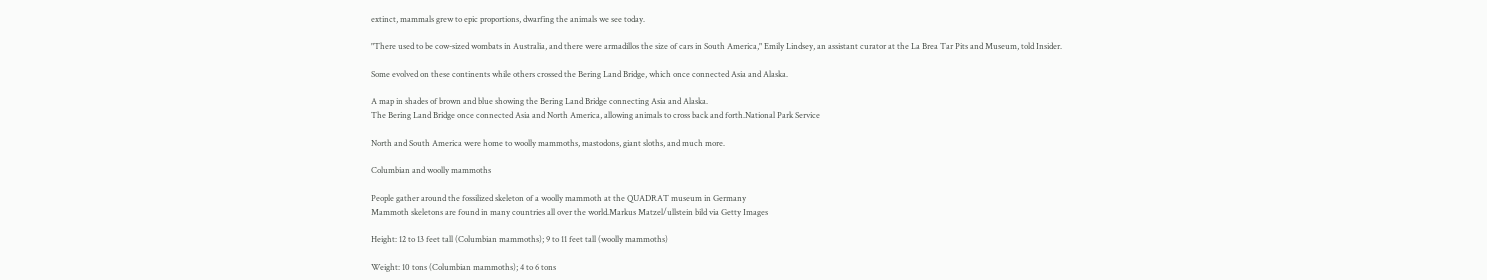extinct, mammals grew to epic proportions, dwarfing the animals we see today.

"There used to be cow-sized wombats in Australia, and there were armadillos the size of cars in South America," Emily Lindsey, an assistant curator at the La Brea Tar Pits and Museum, told Insider.

Some evolved on these continents while others crossed the Bering Land Bridge, which once connected Asia and Alaska.

A map in shades of brown and blue showing the Bering Land Bridge connecting Asia and Alaska.
The Bering Land Bridge once connected Asia and North America, allowing animals to cross back and forth.National Park Service

North and South America were home to woolly mammoths, mastodons, giant sloths, and much more.

Columbian and woolly mammoths

People gather around the fossilized skeleton of a woolly mammoth at the QUADRAT museum in Germany
Mammoth skeletons are found in many countries all over the world.Markus Matzel/ullstein bild via Getty Images

Height: 12 to 13 feet tall (Columbian mammoths); 9 to 11 feet tall (woolly mammoths)

Weight: 10 tons (Columbian mammoths); 4 to 6 tons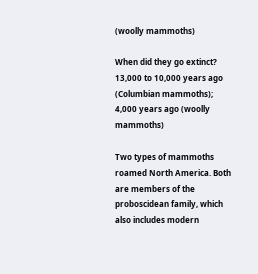(woolly mammoths)

When did they go extinct? 13,000 to 10,000 years ago (Columbian mammoths); 4,000 years ago (woolly mammoths)

Two types of mammoths roamed North America. Both are members of the proboscidean family, which also includes modern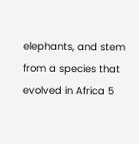elephants, and stem from a species that evolved in Africa 5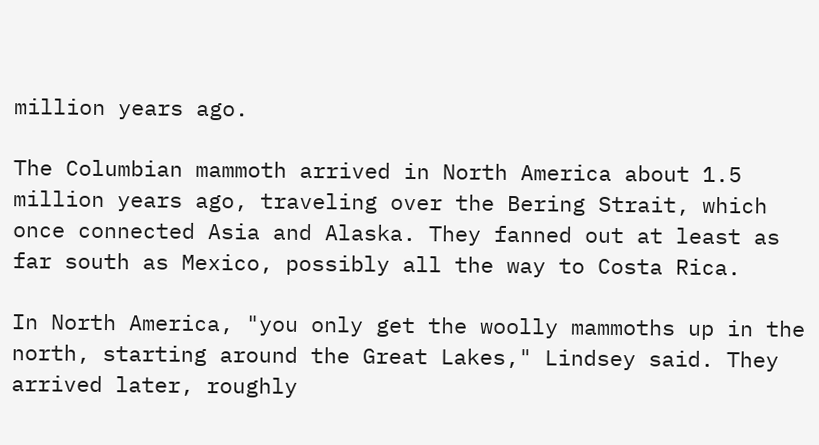million years ago.

The Columbian mammoth arrived in North America about 1.5 million years ago, traveling over the Bering Strait, which once connected Asia and Alaska. They fanned out at least as far south as Mexico, possibly all the way to Costa Rica.

In North America, "you only get the woolly mammoths up in the north, starting around the Great Lakes," Lindsey said. They arrived later, roughly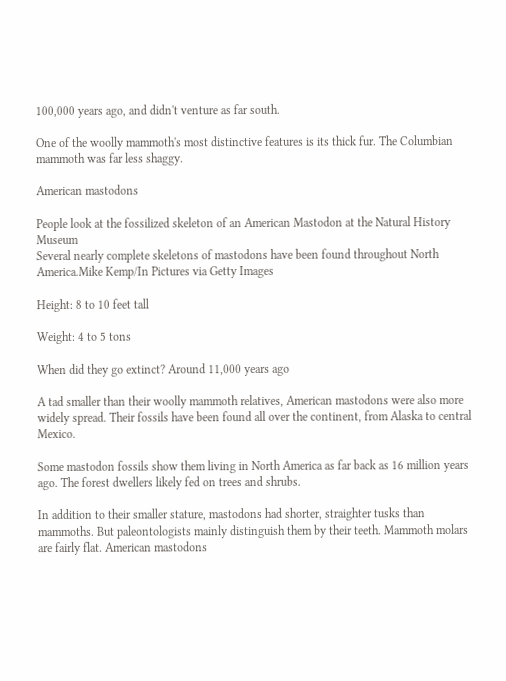100,000 years ago, and didn't venture as far south.

One of the woolly mammoth's most distinctive features is its thick fur. The Columbian mammoth was far less shaggy.

American mastodons

People look at the fossilized skeleton of an American Mastodon at the Natural History Museum
Several nearly complete skeletons of mastodons have been found throughout North America.Mike Kemp/In Pictures via Getty Images

Height: 8 to 10 feet tall

Weight: 4 to 5 tons

When did they go extinct? Around 11,000 years ago

A tad smaller than their woolly mammoth relatives, American mastodons were also more widely spread. Their fossils have been found all over the continent, from Alaska to central Mexico.

Some mastodon fossils show them living in North America as far back as 16 million years ago. The forest dwellers likely fed on trees and shrubs.

In addition to their smaller stature, mastodons had shorter, straighter tusks than mammoths. But paleontologists mainly distinguish them by their teeth. Mammoth molars are fairly flat. American mastodons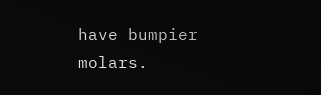have bumpier molars.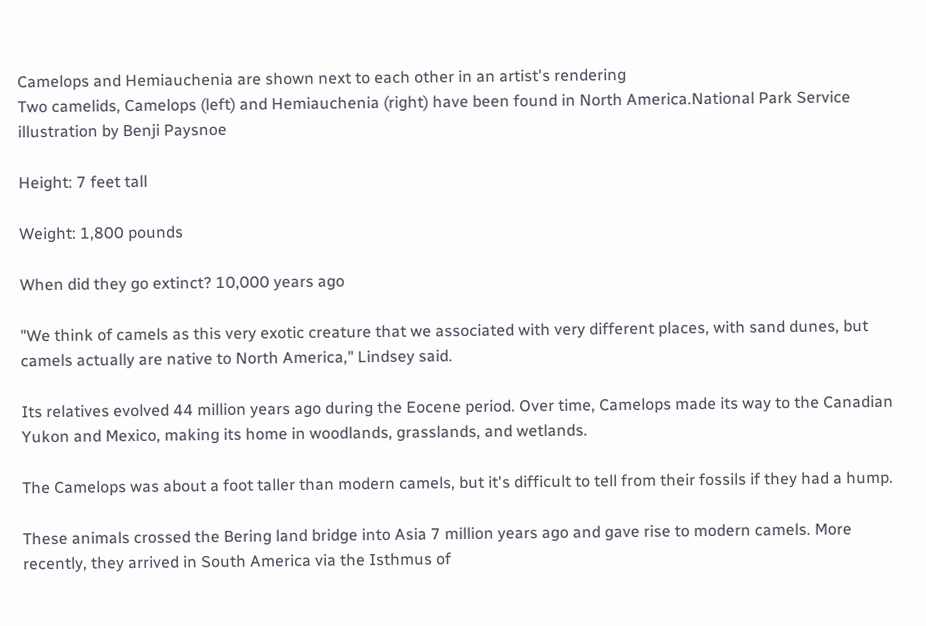Camelops and Hemiauchenia are shown next to each other in an artist's rendering
Two camelids, Camelops (left) and Hemiauchenia (right) have been found in North America.National Park Service illustration by Benji Paysnoe

Height: 7 feet tall

Weight: 1,800 pounds

When did they go extinct? 10,000 years ago

"We think of camels as this very exotic creature that we associated with very different places, with sand dunes, but camels actually are native to North America," Lindsey said.

Its relatives evolved 44 million years ago during the Eocene period. Over time, Camelops made its way to the Canadian Yukon and Mexico, making its home in woodlands, grasslands, and wetlands.

The Camelops was about a foot taller than modern camels, but it's difficult to tell from their fossils if they had a hump.

These animals crossed the Bering land bridge into Asia 7 million years ago and gave rise to modern camels. More recently, they arrived in South America via the Isthmus of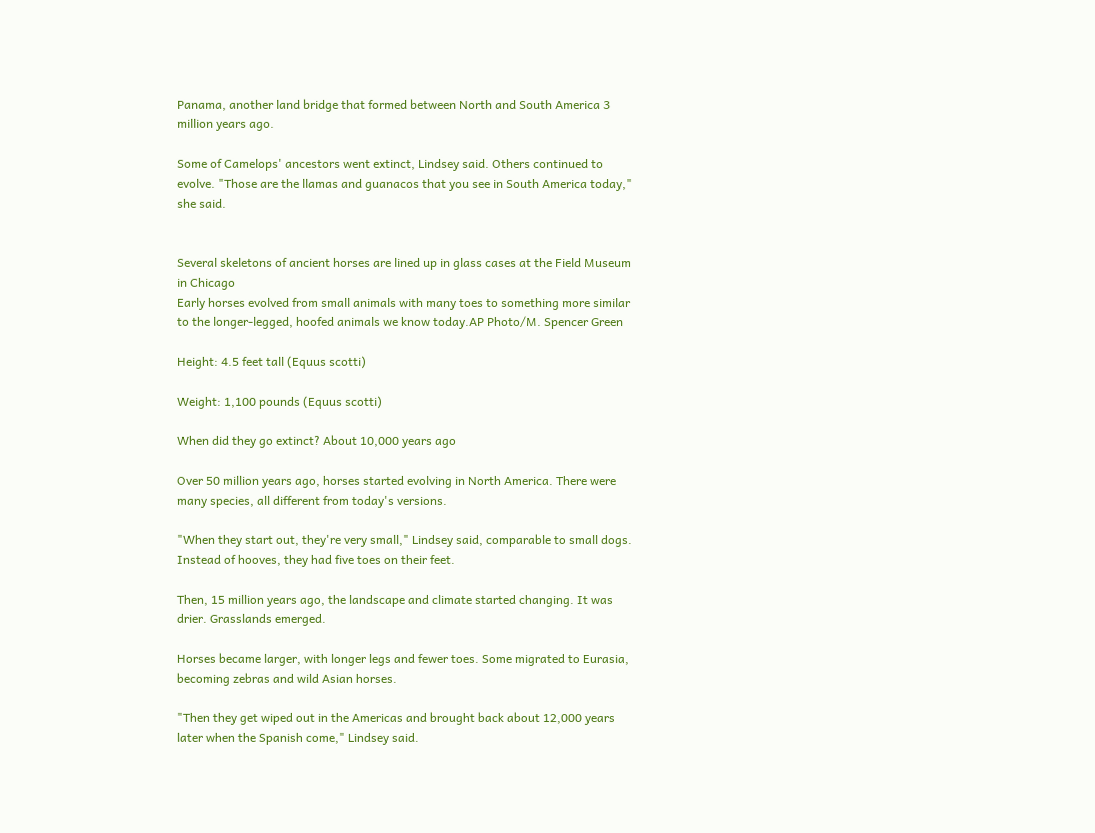Panama, another land bridge that formed between North and South America 3 million years ago.

Some of Camelops' ancestors went extinct, Lindsey said. Others continued to evolve. "Those are the llamas and guanacos that you see in South America today," she said.


Several skeletons of ancient horses are lined up in glass cases at the Field Museum in Chicago
Early horses evolved from small animals with many toes to something more similar to the longer-legged, hoofed animals we know today.AP Photo/M. Spencer Green

Height: 4.5 feet tall (Equus scotti)

Weight: 1,100 pounds (Equus scotti)

When did they go extinct? About 10,000 years ago

Over 50 million years ago, horses started evolving in North America. There were many species, all different from today's versions.

"When they start out, they're very small," Lindsey said, comparable to small dogs. Instead of hooves, they had five toes on their feet.

Then, 15 million years ago, the landscape and climate started changing. It was drier. Grasslands emerged.

Horses became larger, with longer legs and fewer toes. Some migrated to Eurasia, becoming zebras and wild Asian horses.

"Then they get wiped out in the Americas and brought back about 12,000 years later when the Spanish come," Lindsey said.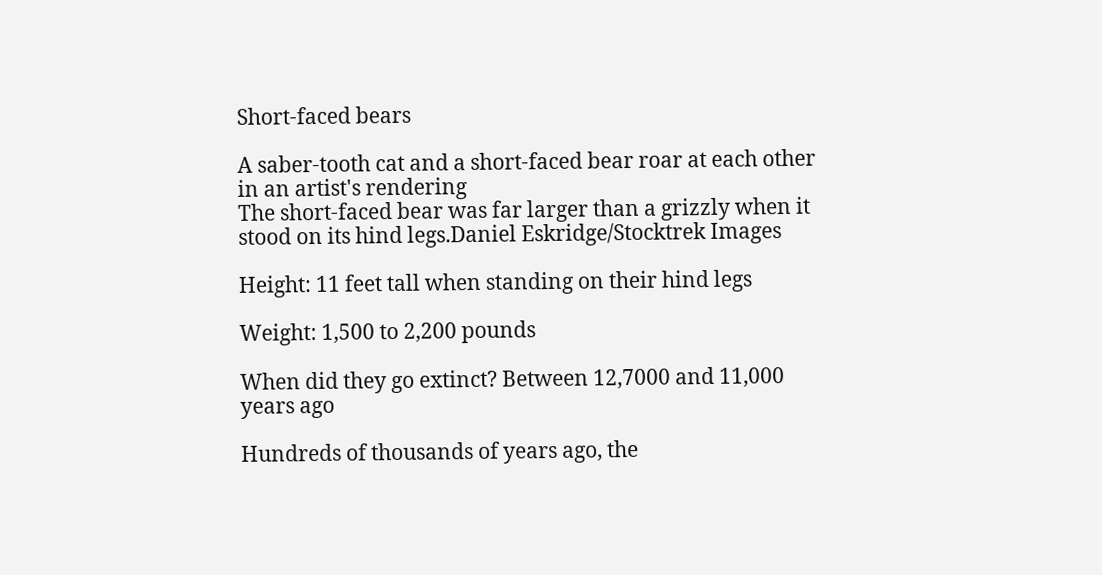Short-faced bears

A saber-tooth cat and a short-faced bear roar at each other in an artist's rendering
The short-faced bear was far larger than a grizzly when it stood on its hind legs.Daniel Eskridge/Stocktrek Images

Height: 11 feet tall when standing on their hind legs

Weight: 1,500 to 2,200 pounds

When did they go extinct? Between 12,7000 and 11,000 years ago

Hundreds of thousands of years ago, the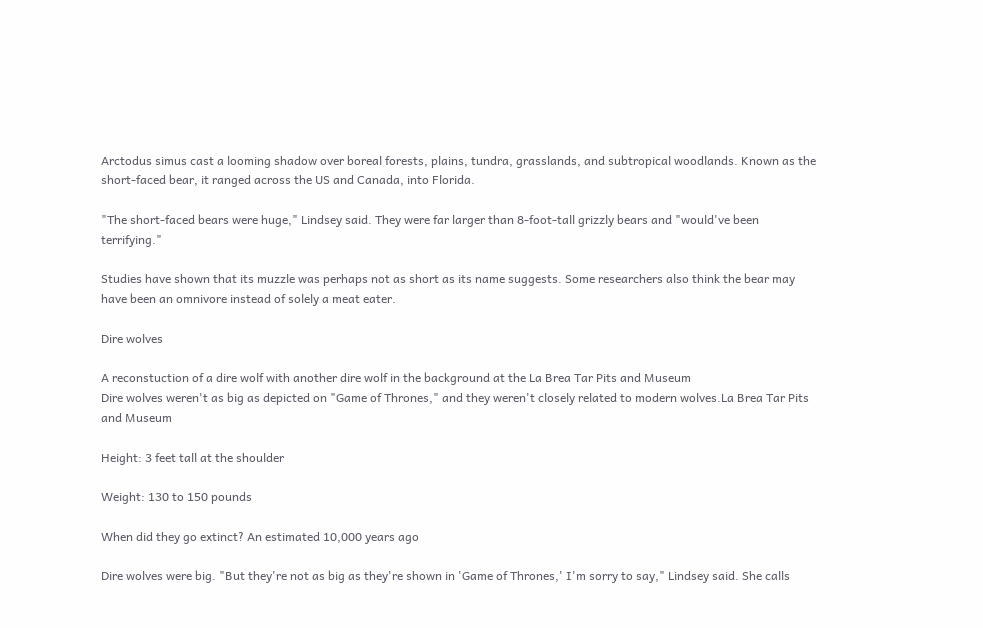Arctodus simus cast a looming shadow over boreal forests, plains, tundra, grasslands, and subtropical woodlands. Known as the short-faced bear, it ranged across the US and Canada, into Florida.

"The short-faced bears were huge," Lindsey said. They were far larger than 8-foot-tall grizzly bears and "would've been terrifying."

Studies have shown that its muzzle was perhaps not as short as its name suggests. Some researchers also think the bear may have been an omnivore instead of solely a meat eater.

Dire wolves

A reconstuction of a dire wolf with another dire wolf in the background at the La Brea Tar Pits and Museum
Dire wolves weren't as big as depicted on "Game of Thrones," and they weren't closely related to modern wolves.La Brea Tar Pits and Museum

Height: 3 feet tall at the shoulder

Weight: 130 to 150 pounds

When did they go extinct? An estimated 10,000 years ago

Dire wolves were big. "But they're not as big as they're shown in 'Game of Thrones,' I'm sorry to say," Lindsey said. She calls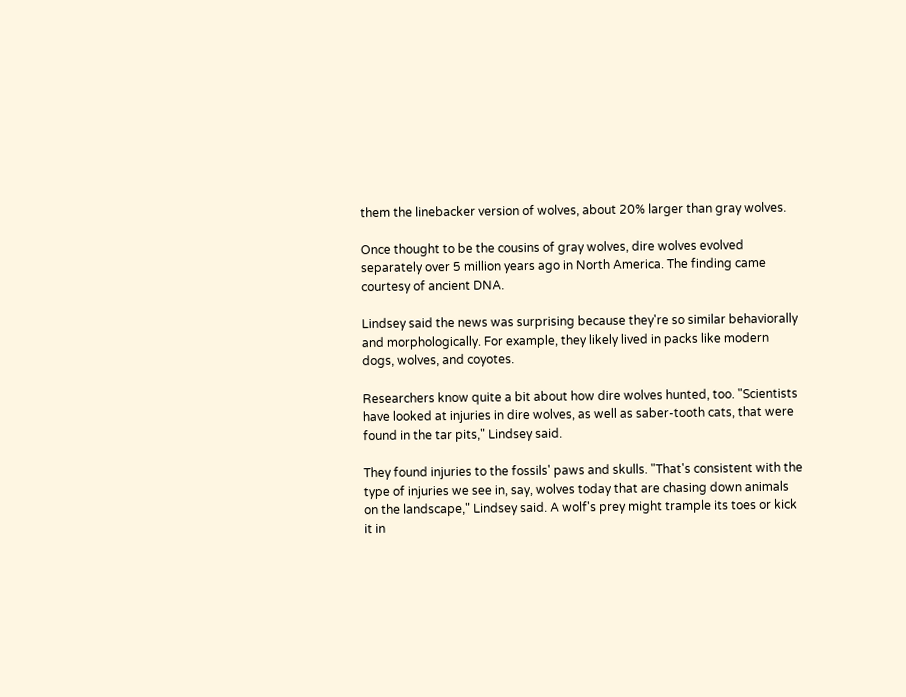them the linebacker version of wolves, about 20% larger than gray wolves.

Once thought to be the cousins of gray wolves, dire wolves evolved separately over 5 million years ago in North America. The finding came courtesy of ancient DNA.

Lindsey said the news was surprising because they're so similar behaviorally and morphologically. For example, they likely lived in packs like modern dogs, wolves, and coyotes.

Researchers know quite a bit about how dire wolves hunted, too. "Scientists have looked at injuries in dire wolves, as well as saber-tooth cats, that were found in the tar pits," Lindsey said.

They found injuries to the fossils' paws and skulls. "That's consistent with the type of injuries we see in, say, wolves today that are chasing down animals on the landscape," Lindsey said. A wolf's prey might trample its toes or kick it in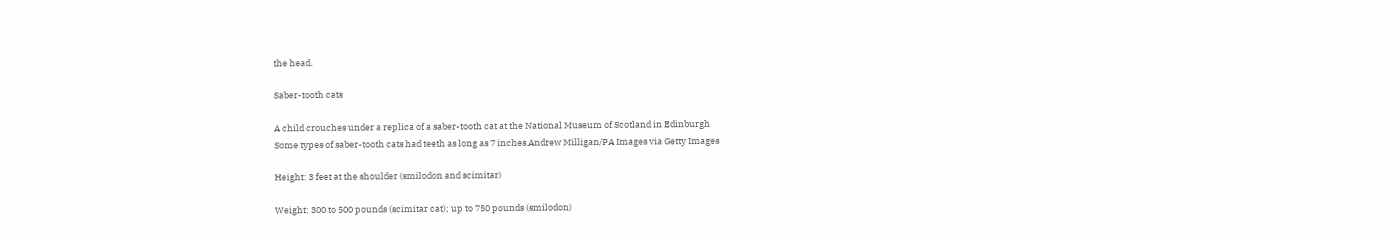the head.

Saber-tooth cats

A child crouches under a replica of a saber-tooth cat at the National Museum of Scotland in Edinburgh
Some types of saber-tooth cats had teeth as long as 7 inches.Andrew Milligan/PA Images via Getty Images

Height: 3 feet at the shoulder (smilodon and scimitar)

Weight: 300 to 500 pounds (scimitar cat); up to 750 pounds (smilodon)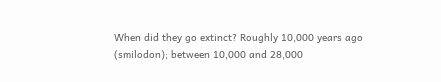When did they go extinct? Roughly 10,000 years ago (smilodon); between 10,000 and 28,000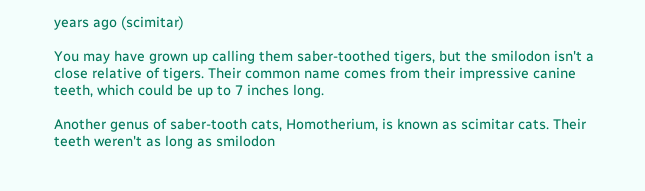years ago (scimitar)

You may have grown up calling them saber-toothed tigers, but the smilodon isn't a close relative of tigers. Their common name comes from their impressive canine teeth, which could be up to 7 inches long.

Another genus of saber-tooth cats, Homotherium, is known as scimitar cats. Their teeth weren't as long as smilodon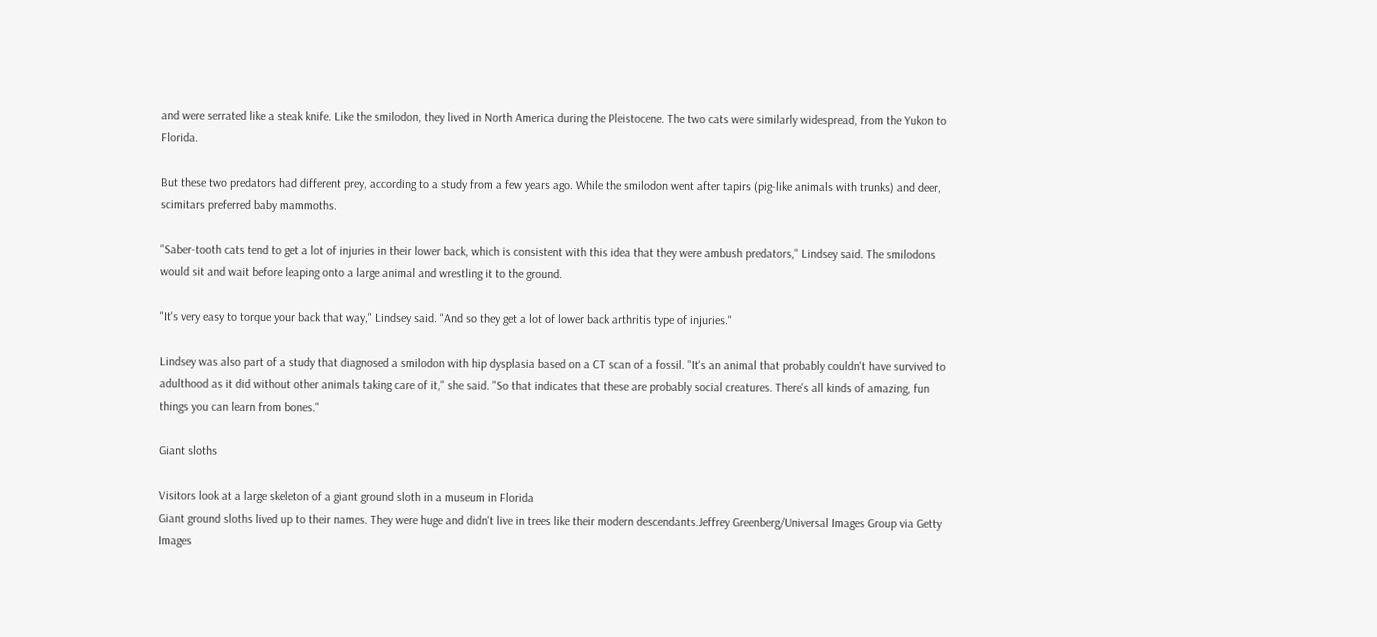and were serrated like a steak knife. Like the smilodon, they lived in North America during the Pleistocene. The two cats were similarly widespread, from the Yukon to Florida.

But these two predators had different prey, according to a study from a few years ago. While the smilodon went after tapirs (pig-like animals with trunks) and deer, scimitars preferred baby mammoths.

"Saber-tooth cats tend to get a lot of injuries in their lower back, which is consistent with this idea that they were ambush predators," Lindsey said. The smilodons would sit and wait before leaping onto a large animal and wrestling it to the ground.

"It's very easy to torque your back that way," Lindsey said. "And so they get a lot of lower back arthritis type of injuries."

Lindsey was also part of a study that diagnosed a smilodon with hip dysplasia based on a CT scan of a fossil. "It's an animal that probably couldn't have survived to adulthood as it did without other animals taking care of it," she said. "So that indicates that these are probably social creatures. There's all kinds of amazing, fun things you can learn from bones."

Giant sloths

Visitors look at a large skeleton of a giant ground sloth in a museum in Florida
Giant ground sloths lived up to their names. They were huge and didn't live in trees like their modern descendants.Jeffrey Greenberg/Universal Images Group via Getty Images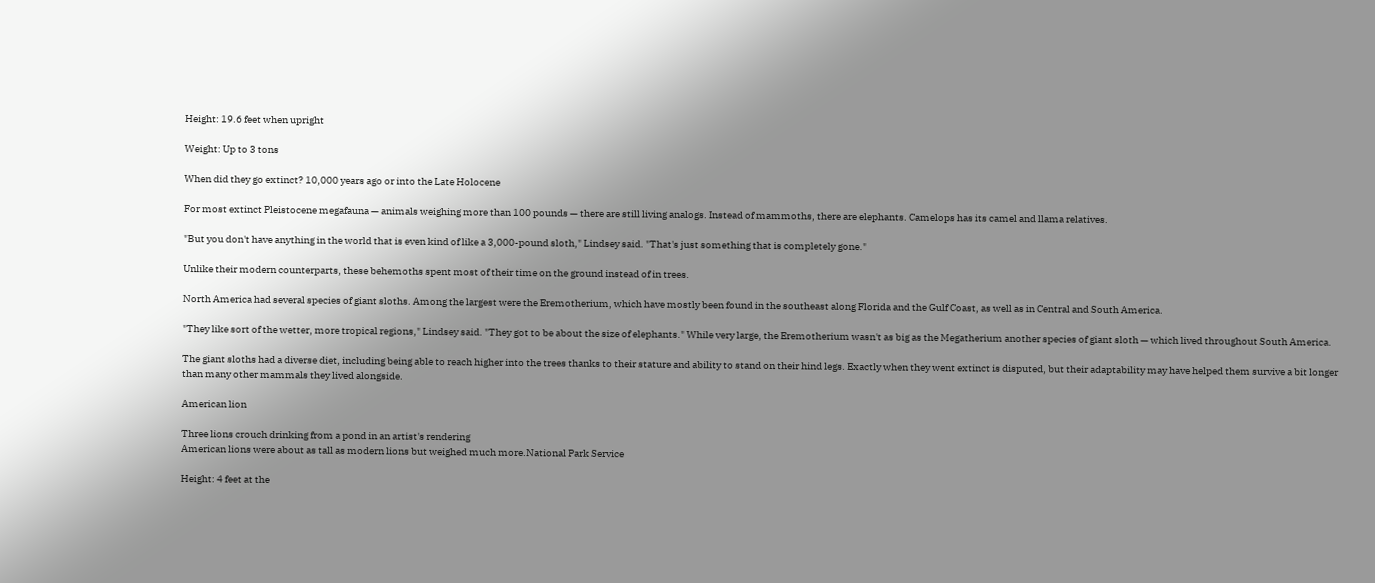Height: 19.6 feet when upright

Weight: Up to 3 tons

When did they go extinct? 10,000 years ago or into the Late Holocene

For most extinct Pleistocene megafauna — animals weighing more than 100 pounds — there are still living analogs. Instead of mammoths, there are elephants. Camelops has its camel and llama relatives.

"But you don't have anything in the world that is even kind of like a 3,000-pound sloth," Lindsey said. "That's just something that is completely gone."

Unlike their modern counterparts, these behemoths spent most of their time on the ground instead of in trees.

North America had several species of giant sloths. Among the largest were the Eremotherium, which have mostly been found in the southeast along Florida and the Gulf Coast, as well as in Central and South America.

"They like sort of the wetter, more tropical regions," Lindsey said. "They got to be about the size of elephants." While very large, the Eremotherium wasn't as big as the Megatherium another species of giant sloth — which lived throughout South America.

The giant sloths had a diverse diet, including being able to reach higher into the trees thanks to their stature and ability to stand on their hind legs. Exactly when they went extinct is disputed, but their adaptability may have helped them survive a bit longer than many other mammals they lived alongside.

American lion

Three lions crouch drinking from a pond in an artist's rendering
American lions were about as tall as modern lions but weighed much more.National Park Service

Height: 4 feet at the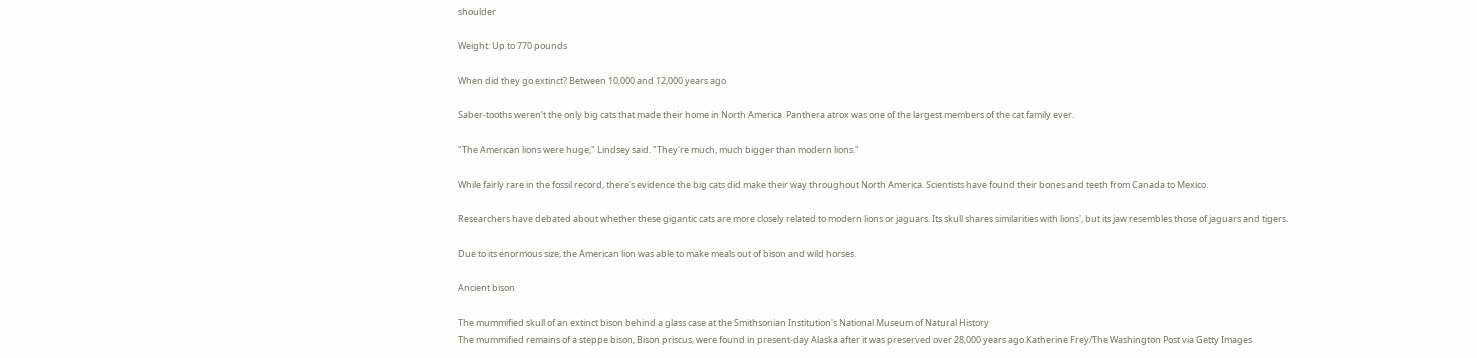shoulder

Weight: Up to 770 pounds

When did they go extinct? Between 10,000 and 12,000 years ago

Saber-tooths weren't the only big cats that made their home in North America. Panthera atrox was one of the largest members of the cat family ever.

"The American lions were huge," Lindsey said. "They're much, much bigger than modern lions."

While fairly rare in the fossil record, there's evidence the big cats did make their way throughout North America. Scientists have found their bones and teeth from Canada to Mexico.

Researchers have debated about whether these gigantic cats are more closely related to modern lions or jaguars. Its skull shares similarities with lions', but its jaw resembles those of jaguars and tigers.

Due to its enormous size, the American lion was able to make meals out of bison and wild horses.

Ancient bison

The mummified skull of an extinct bison behind a glass case at the Smithsonian Institution's National Museum of Natural History
The mummified remains of a steppe bison, Bison priscus, were found in present-day Alaska after it was preserved over 28,000 years ago.Katherine Frey/The Washington Post via Getty Images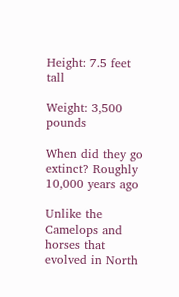Height: 7.5 feet tall

Weight: 3,500 pounds

When did they go extinct? Roughly 10,000 years ago

Unlike the Camelops and horses that evolved in North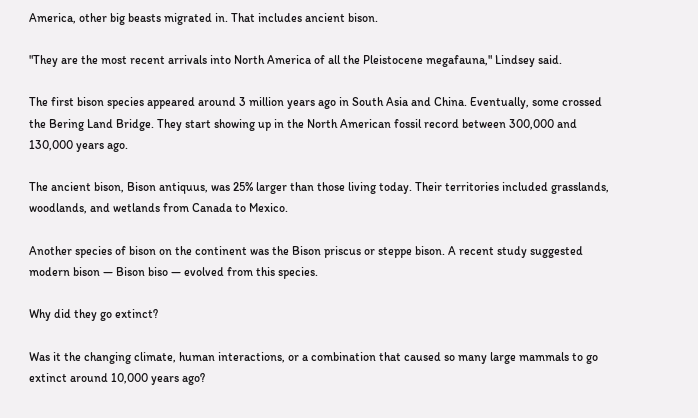America, other big beasts migrated in. That includes ancient bison.

"They are the most recent arrivals into North America of all the Pleistocene megafauna," Lindsey said.

The first bison species appeared around 3 million years ago in South Asia and China. Eventually, some crossed the Bering Land Bridge. They start showing up in the North American fossil record between 300,000 and 130,000 years ago.

The ancient bison, Bison antiquus, was 25% larger than those living today. Their territories included grasslands, woodlands, and wetlands from Canada to Mexico.

Another species of bison on the continent was the Bison priscus or steppe bison. A recent study suggested modern bison — Bison biso — evolved from this species.

Why did they go extinct?

Was it the changing climate, human interactions, or a combination that caused so many large mammals to go extinct around 10,000 years ago?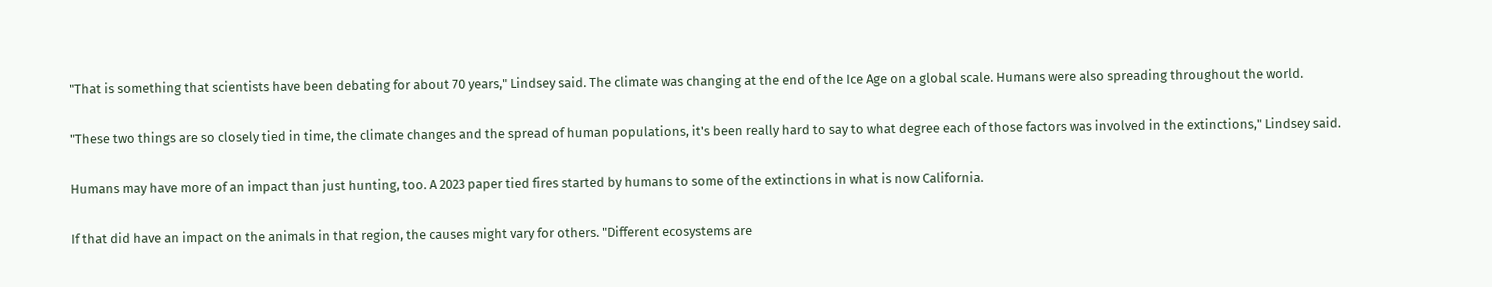"That is something that scientists have been debating for about 70 years," Lindsey said. The climate was changing at the end of the Ice Age on a global scale. Humans were also spreading throughout the world.

"These two things are so closely tied in time, the climate changes and the spread of human populations, it's been really hard to say to what degree each of those factors was involved in the extinctions," Lindsey said.

Humans may have more of an impact than just hunting, too. A 2023 paper tied fires started by humans to some of the extinctions in what is now California.

If that did have an impact on the animals in that region, the causes might vary for others. "Different ecosystems are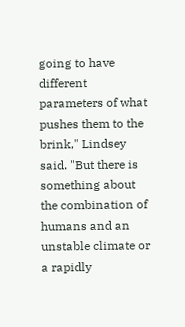going to have different parameters of what pushes them to the brink," Lindsey said. "But there is something about the combination of humans and an unstable climate or a rapidly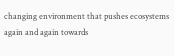changing environment that pushes ecosystems again and again towards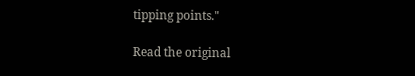tipping points."

Read the original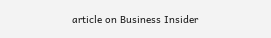article on Business Insider